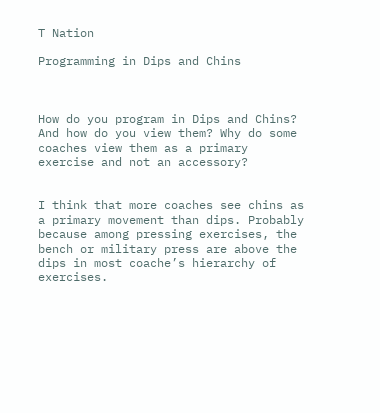T Nation

Programming in Dips and Chins



How do you program in Dips and Chins? And how do you view them? Why do some coaches view them as a primary exercise and not an accessory?


I think that more coaches see chins as a primary movement than dips. Probably because among pressing exercises, the bench or military press are above the dips in most coache’s hierarchy of exercises.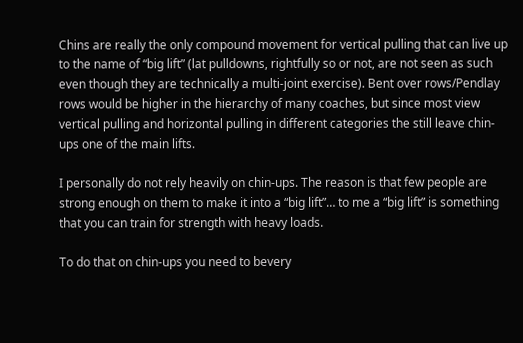Chins are really the only compound movement for vertical pulling that can live up to the name of “big lift” (lat pulldowns, rightfully so or not, are not seen as such even though they are technically a multi-joint exercise). Bent over rows/Pendlay rows would be higher in the hierarchy of many coaches, but since most view vertical pulling and horizontal pulling in different categories the still leave chin-ups one of the main lifts.

I personally do not rely heavily on chin-ups. The reason is that few people are strong enough on them to make it into a “big lift”… to me a “big lift” is something that you can train for strength with heavy loads.

To do that on chin-ups you need to bevery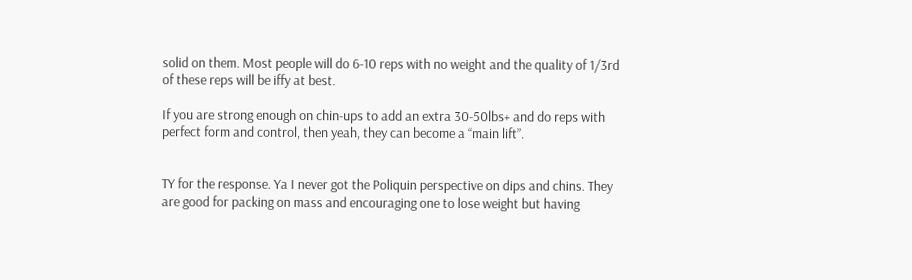solid on them. Most people will do 6-10 reps with no weight and the quality of 1/3rd of these reps will be iffy at best.

If you are strong enough on chin-ups to add an extra 30-50lbs+ and do reps with perfect form and control, then yeah, they can become a “main lift”.


TY for the response. Ya I never got the Poliquin perspective on dips and chins. They are good for packing on mass and encouraging one to lose weight but having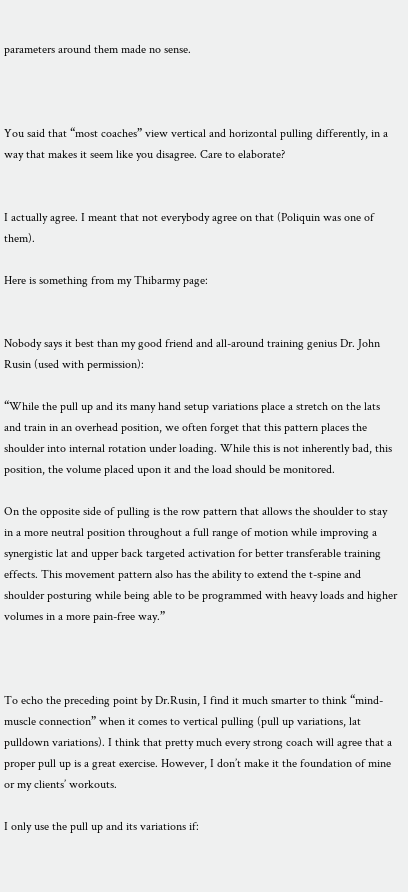parameters around them made no sense.



You said that “most coaches” view vertical and horizontal pulling differently, in a way that makes it seem like you disagree. Care to elaborate?


I actually agree. I meant that not everybody agree on that (Poliquin was one of them).

Here is something from my Thibarmy page:


Nobody says it best than my good friend and all-around training genius Dr. John Rusin (used with permission):

“While the pull up and its many hand setup variations place a stretch on the lats and train in an overhead position, we often forget that this pattern places the shoulder into internal rotation under loading. While this is not inherently bad, this position, the volume placed upon it and the load should be monitored.

On the opposite side of pulling is the row pattern that allows the shoulder to stay in a more neutral position throughout a full range of motion while improving a synergistic lat and upper back targeted activation for better transferable training effects. This movement pattern also has the ability to extend the t-spine and shoulder posturing while being able to be programmed with heavy loads and higher volumes in a more pain-free way.”



To echo the preceding point by Dr.Rusin, I find it much smarter to think “mind-muscle connection” when it comes to vertical pulling (pull up variations, lat pulldown variations). I think that pretty much every strong coach will agree that a proper pull up is a great exercise. However, I don’t make it the foundation of mine or my clients’ workouts.

I only use the pull up and its variations if: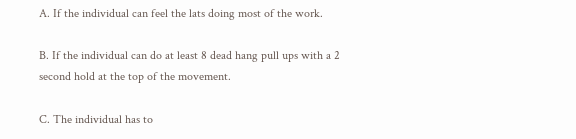A. If the individual can feel the lats doing most of the work.

B. If the individual can do at least 8 dead hang pull ups with a 2 second hold at the top of the movement.

C. The individual has to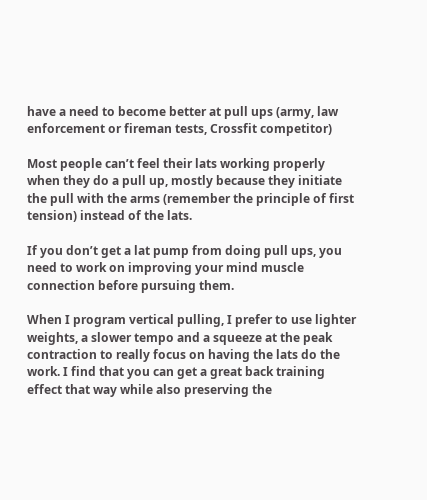have a need to become better at pull ups (army, law enforcement or fireman tests, Crossfit competitor)

Most people can’t feel their lats working properly when they do a pull up, mostly because they initiate the pull with the arms (remember the principle of first tension) instead of the lats.

If you don’t get a lat pump from doing pull ups, you need to work on improving your mind muscle connection before pursuing them.

When I program vertical pulling, I prefer to use lighter weights, a slower tempo and a squeeze at the peak contraction to really focus on having the lats do the work. I find that you can get a great back training effect that way while also preserving the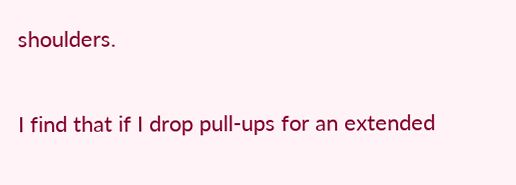shoulders.


I find that if I drop pull-ups for an extended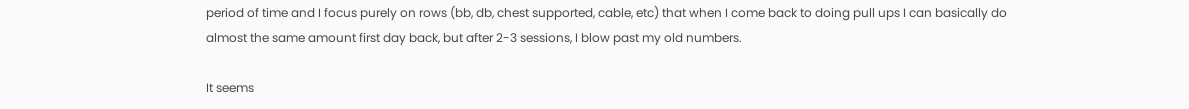period of time and I focus purely on rows (bb, db, chest supported, cable, etc) that when I come back to doing pull ups I can basically do almost the same amount first day back, but after 2-3 sessions, I blow past my old numbers.

It seems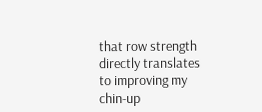that row strength directly translates to improving my chin-up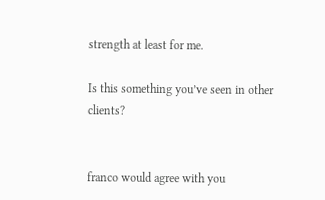strength at least for me.

Is this something you’ve seen in other clients?


franco would agree with you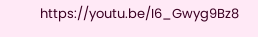https://youtu.be/I6_Gwyg9Bz8